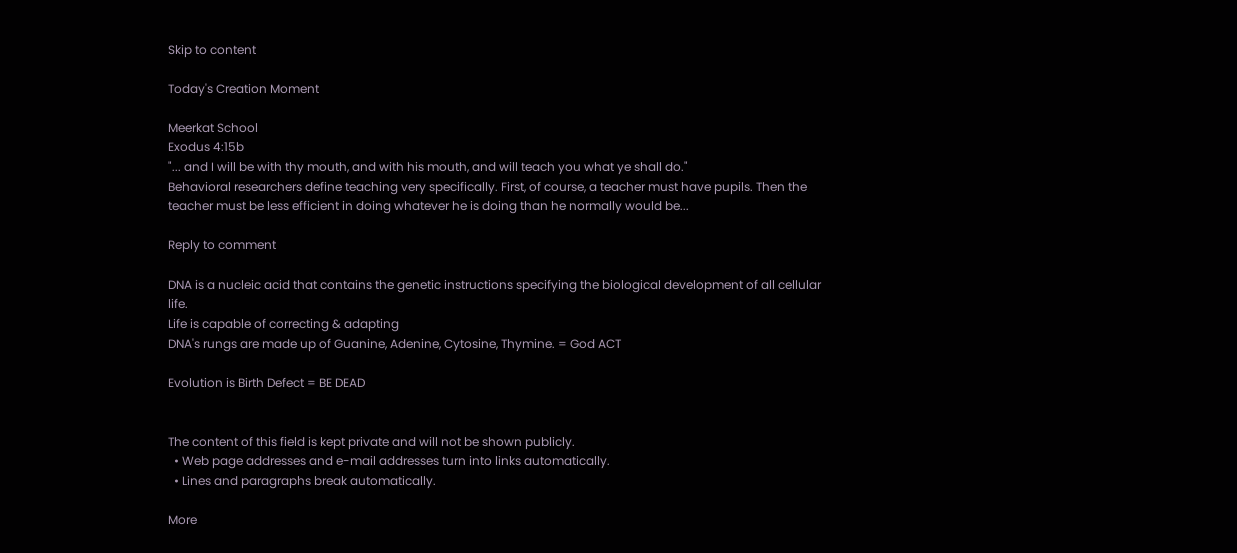Skip to content

Today's Creation Moment

Meerkat School
Exodus 4:15b
"... and I will be with thy mouth, and with his mouth, and will teach you what ye shall do."
Behavioral researchers define teaching very specifically. First, of course, a teacher must have pupils. Then the teacher must be less efficient in doing whatever he is doing than he normally would be...

Reply to comment

DNA is a nucleic acid that contains the genetic instructions specifying the biological development of all cellular life.
Life is capable of correcting & adapting
DNA's rungs are made up of Guanine, Adenine, Cytosine, Thymine. = God ACT

Evolution is Birth Defect = BE DEAD


The content of this field is kept private and will not be shown publicly.
  • Web page addresses and e-mail addresses turn into links automatically.
  • Lines and paragraphs break automatically.

More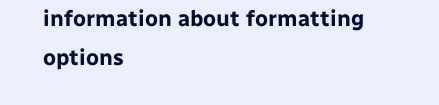information about formatting options